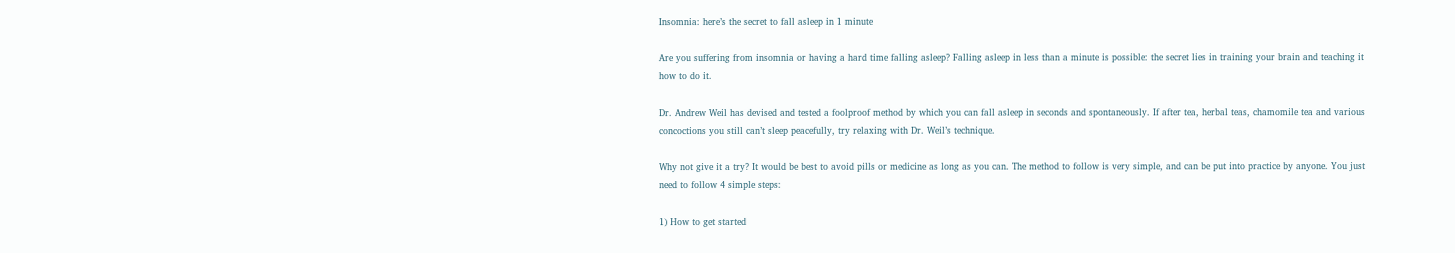Insomnia: here’s the secret to fall asleep in 1 minute

Are you suffering from insomnia or having a hard time falling asleep? Falling asleep in less than a minute is possible: the secret lies in training your brain and teaching it how to do it.

Dr. Andrew Weil has devised and tested a foolproof method by which you can fall asleep in seconds and spontaneously. If after tea, herbal teas, chamomile tea and various concoctions you still can’t sleep peacefully, try relaxing with Dr. Weil’s technique.

Why not give it a try? It would be best to avoid pills or medicine as long as you can. The method to follow is very simple, and can be put into practice by anyone. You just need to follow 4 simple steps:

1) How to get started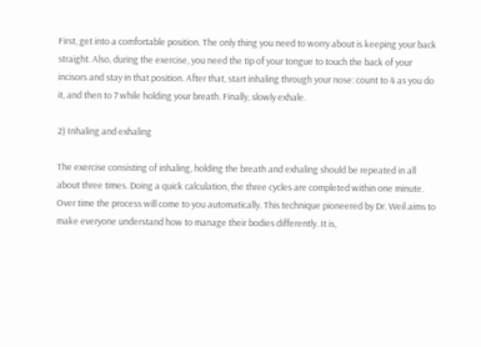First, get into a comfortable position. The only thing you need to worry about is keeping your back straight. Also, during the exercise, you need the tip of your tongue to touch the back of your incisors and stay in that position. After that, start inhaling through your nose: count to 4 as you do it, and then to 7 while holding your breath. Finally, slowly exhale.

2) Inhaling and exhaling

The exercise consisting of inhaling, holding the breath and exhaling should be repeated in all about three times. Doing a quick calculation, the three cycles are completed within one minute. Over time the process will come to you automatically. This technique pioneered by Dr. Weil aims to make everyone understand how to manage their bodies differently. It is,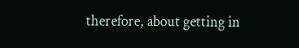therefore, about getting in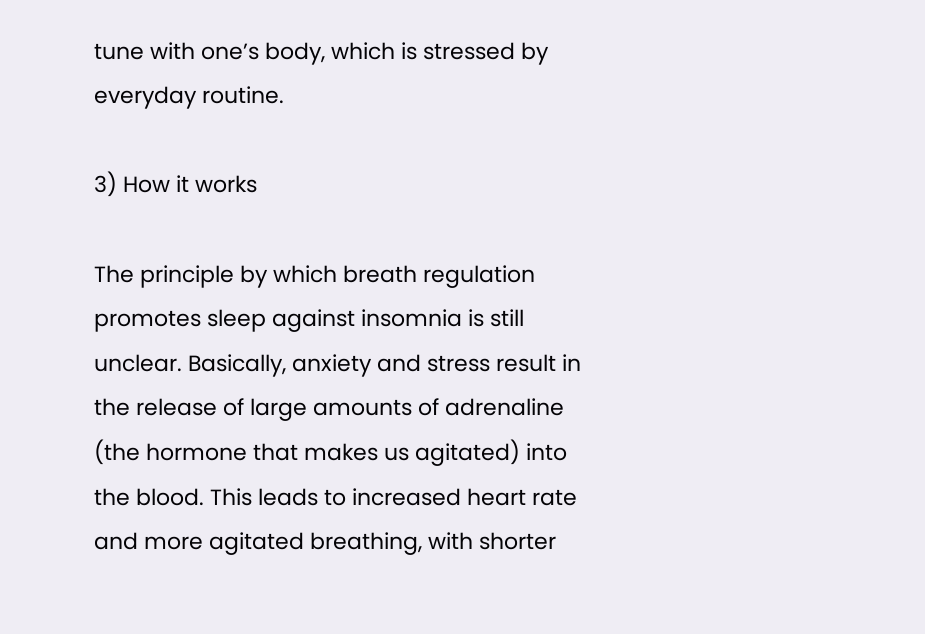tune with one’s body, which is stressed by everyday routine.

3) How it works

The principle by which breath regulation promotes sleep against insomnia is still unclear. Basically, anxiety and stress result in the release of large amounts of adrenaline (the hormone that makes us agitated) into the blood. This leads to increased heart rate and more agitated breathing, with shorter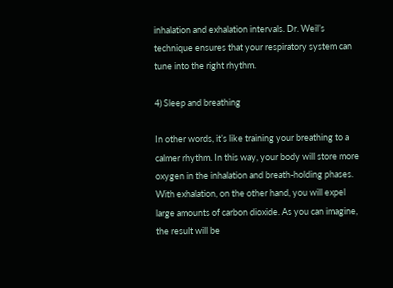inhalation and exhalation intervals. Dr. Weil’s technique ensures that your respiratory system can tune into the right rhythm.

4) Sleep and breathing

In other words, it’s like training your breathing to a calmer rhythm. In this way, your body will store more oxygen in the inhalation and breath-holding phases. With exhalation, on the other hand, you will expel large amounts of carbon dioxide. As you can imagine, the result will be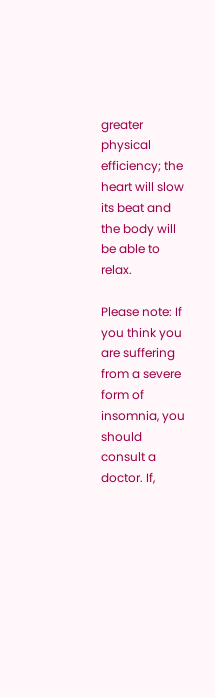greater physical efficiency; the heart will slow its beat and the body will be able to relax.

Please note: If you think you are suffering from a severe form of insomnia, you should consult a doctor. If,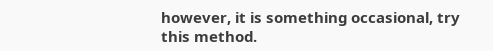however, it is something occasional, try this method.